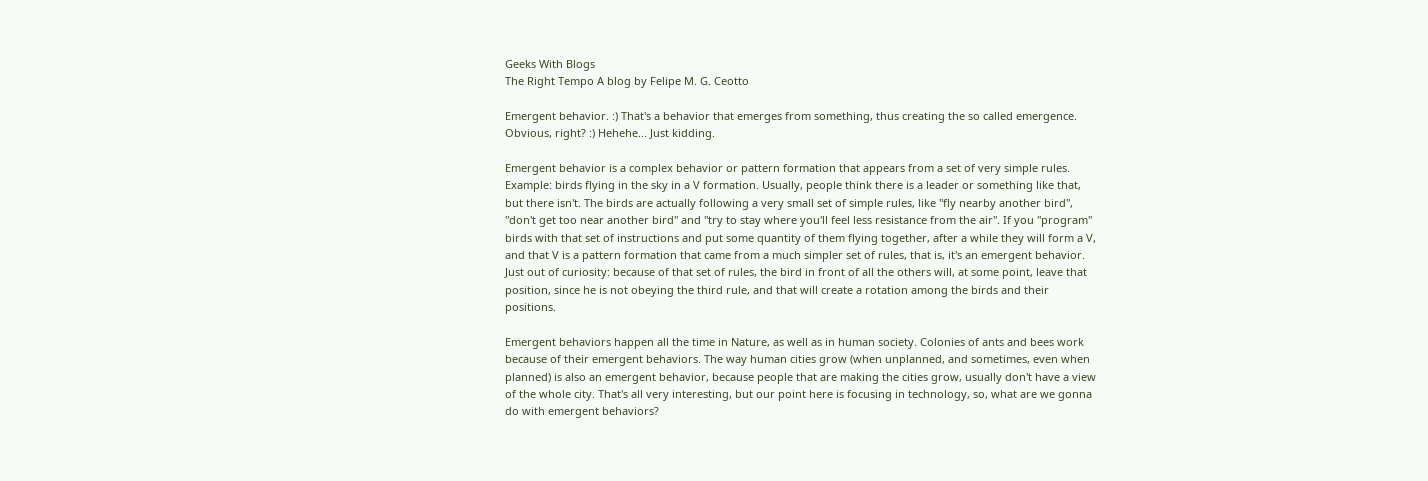Geeks With Blogs
The Right Tempo A blog by Felipe M. G. Ceotto

Emergent behavior. :) That's a behavior that emerges from something, thus creating the so called emergence. Obvious, right? :) Hehehe... Just kidding.

Emergent behavior is a complex behavior or pattern formation that appears from a set of very simple rules. Example: birds flying in the sky in a V formation. Usually, people think there is a leader or something like that, but there isn't. The birds are actually following a very small set of simple rules, like "fly nearby another bird", "don't get too near another bird" and "try to stay where you'll feel less resistance from the air". If you "program" birds with that set of instructions and put some quantity of them flying together, after a while they will form a V, and that V is a pattern formation that came from a much simpler set of rules, that is, it's an emergent behavior. Just out of curiosity: because of that set of rules, the bird in front of all the others will, at some point, leave that position, since he is not obeying the third rule, and that will create a rotation among the birds and their positions.

Emergent behaviors happen all the time in Nature, as well as in human society. Colonies of ants and bees work because of their emergent behaviors. The way human cities grow (when unplanned, and sometimes, even when planned) is also an emergent behavior, because people that are making the cities grow, usually don't have a view of the whole city. That's all very interesting, but our point here is focusing in technology, so, what are we gonna do with emergent behaviors?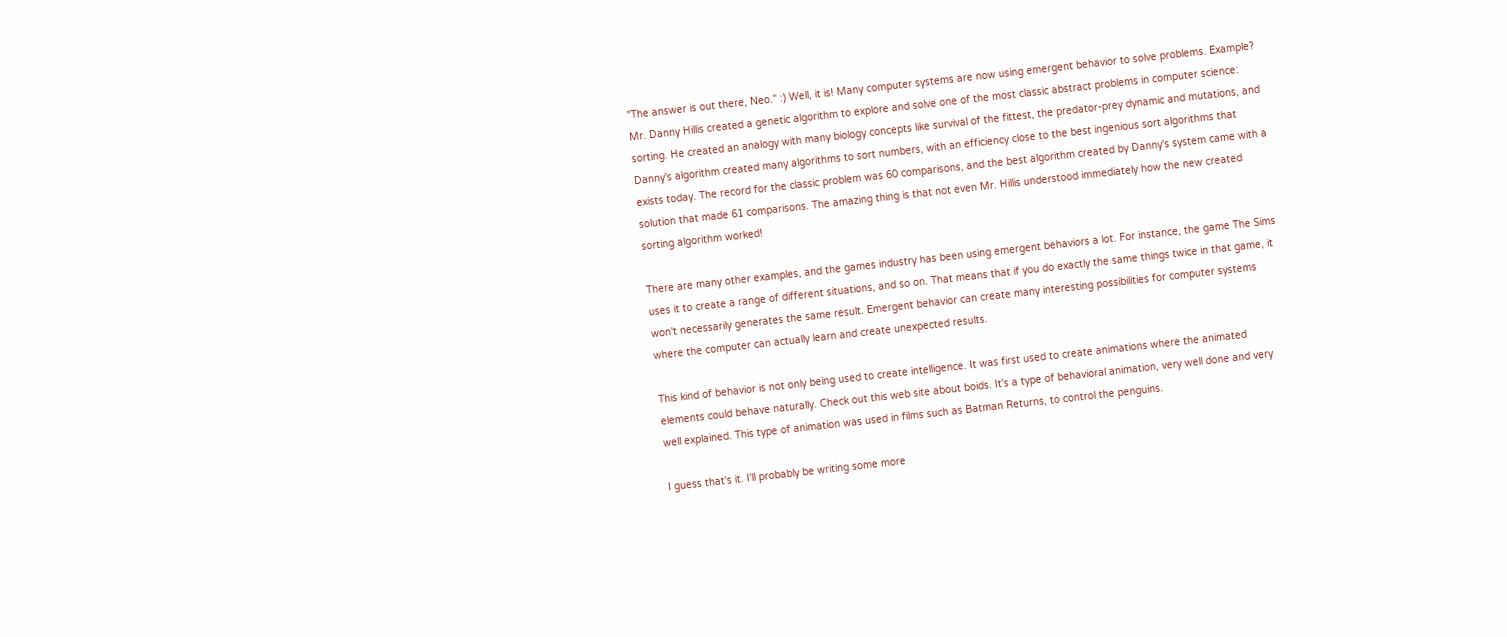"The answer is out there, Neo." :) Well, it is! Many computer systems are now using emergent behavior to solve problems. Example? Mr. Danny Hillis created a genetic algorithm to explore and solve one of the most classic abstract problems in computer science: sorting. He created an analogy with many biology concepts like survival of the fittest, the predator-prey dynamic and mutations, and Danny's algorithm created many algorithms to sort numbers, with an efficiency close to the best ingenious sort algorithms that exists today. The record for the classic problem was 60 comparisons, and the best algorithm created by Danny's system came with a solution that made 61 comparisons. The amazing thing is that not even Mr. Hillis understood immediately how the new created sorting algorithm worked!

There are many other examples, and the games industry has been using emergent behaviors a lot. For instance, the game The Sims uses it to create a range of different situations, and so on. That means that if you do exactly the same things twice in that game, it won't necessarily generates the same result. Emergent behavior can create many interesting possibilities for computer systems where the computer can actually learn and create unexpected results.

This kind of behavior is not only being used to create intelligence. It was first used to create animations where the animated elements could behave naturally. Check out this web site about boids. It's a type of behavioral animation, very well done and very well explained. This type of animation was used in films such as Batman Returns, to control the penguins.

I guess that's it. I'll probably be writing some more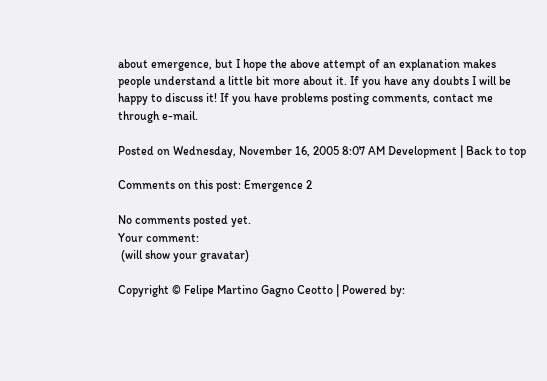about emergence, but I hope the above attempt of an explanation makes people understand a little bit more about it. If you have any doubts I will be happy to discuss it! If you have problems posting comments, contact me through e-mail.

Posted on Wednesday, November 16, 2005 8:07 AM Development | Back to top

Comments on this post: Emergence 2

No comments posted yet.
Your comment:
 (will show your gravatar)

Copyright © Felipe Martino Gagno Ceotto | Powered by: